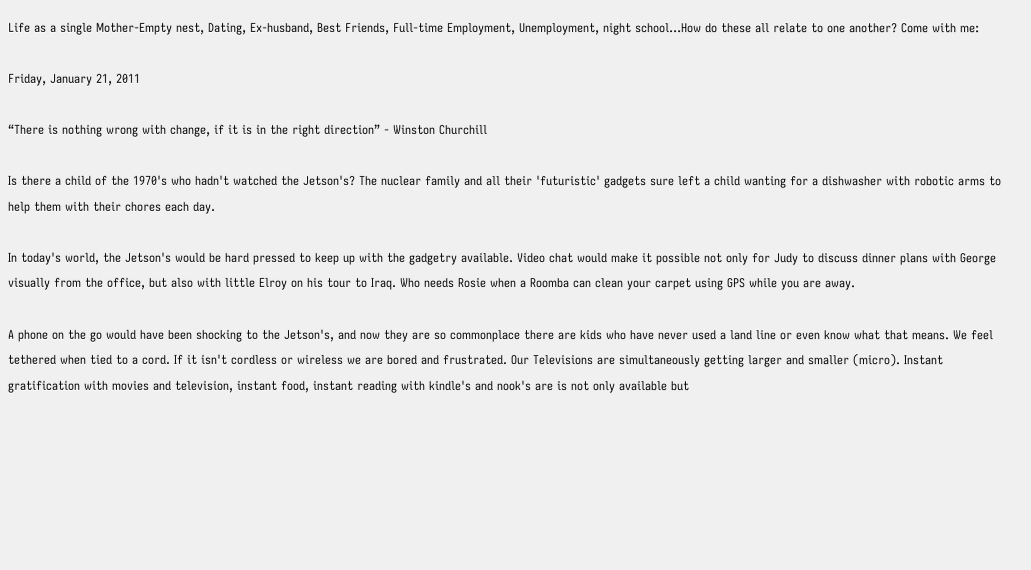Life as a single Mother-Empty nest, Dating, Ex-husband, Best Friends, Full-time Employment, Unemployment, night school...How do these all relate to one another? Come with me:

Friday, January 21, 2011

“There is nothing wrong with change, if it is in the right direction” - Winston Churchill

Is there a child of the 1970's who hadn't watched the Jetson's? The nuclear family and all their 'futuristic' gadgets sure left a child wanting for a dishwasher with robotic arms to help them with their chores each day.

In today's world, the Jetson's would be hard pressed to keep up with the gadgetry available. Video chat would make it possible not only for Judy to discuss dinner plans with George visually from the office, but also with little Elroy on his tour to Iraq. Who needs Rosie when a Roomba can clean your carpet using GPS while you are away.

A phone on the go would have been shocking to the Jetson's, and now they are so commonplace there are kids who have never used a land line or even know what that means. We feel tethered when tied to a cord. If it isn't cordless or wireless we are bored and frustrated. Our Televisions are simultaneously getting larger and smaller (micro). Instant gratification with movies and television, instant food, instant reading with kindle's and nook's are is not only available but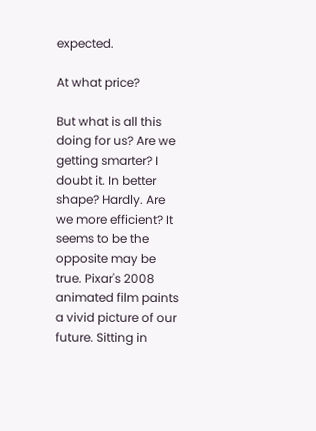expected.

At what price?

But what is all this doing for us? Are we getting smarter? I doubt it. In better shape? Hardly. Are we more efficient? It seems to be the opposite may be true. Pixar's 2008 animated film paints a vivid picture of our future. Sitting in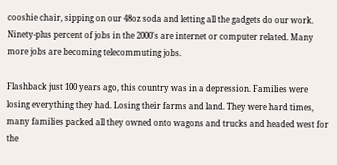cooshie chair, sipping on our 48oz soda and letting all the gadgets do our work. Ninety-plus percent of jobs in the 2000's are internet or computer related. Many more jobs are becoming telecommuting jobs.

Flashback just 100 years ago, this country was in a depression. Families were losing everything they had. Losing their farms and land. They were hard times, many families packed all they owned onto wagons and trucks and headed west for the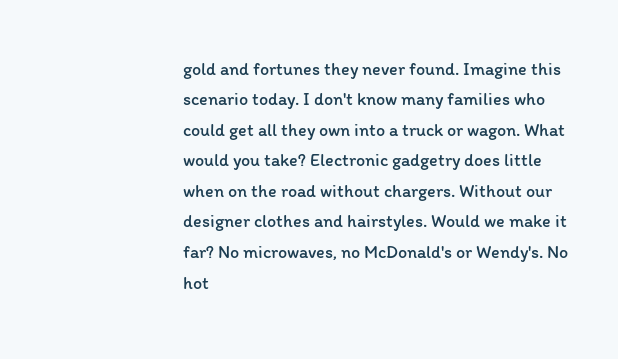gold and fortunes they never found. Imagine this scenario today. I don't know many families who could get all they own into a truck or wagon. What would you take? Electronic gadgetry does little when on the road without chargers. Without our designer clothes and hairstyles. Would we make it far? No microwaves, no McDonald's or Wendy's. No hot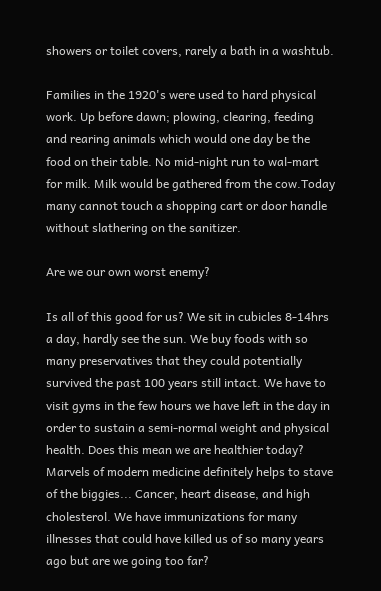showers or toilet covers, rarely a bath in a washtub.

Families in the 1920's were used to hard physical work. Up before dawn; plowing, clearing, feeding and rearing animals which would one day be the food on their table. No mid-night run to wal-mart for milk. Milk would be gathered from the cow.Today many cannot touch a shopping cart or door handle without slathering on the sanitizer.

Are we our own worst enemy?

Is all of this good for us? We sit in cubicles 8-14hrs a day, hardly see the sun. We buy foods with so many preservatives that they could potentially survived the past 100 years still intact. We have to visit gyms in the few hours we have left in the day in order to sustain a semi-normal weight and physical health. Does this mean we are healthier today? Marvels of modern medicine definitely helps to stave of the biggies... Cancer, heart disease, and high cholesterol. We have immunizations for many illnesses that could have killed us of so many years ago but are we going too far?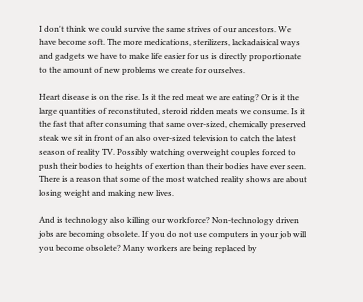I don't think we could survive the same strives of our ancestors. We have become soft. The more medications, sterilizers, lackadaisical ways and gadgets we have to make life easier for us is directly proportionate to the amount of new problems we create for ourselves.

Heart disease is on the rise. Is it the red meat we are eating? Or is it the large quantities of reconstituted, steroid ridden meats we consume. Is it the fast that after consuming that same over-sized, chemically preserved steak we sit in front of an also over-sized television to catch the latest season of reality TV. Possibly watching overweight couples forced to push their bodies to heights of exertion than their bodies have ever seen. There is a reason that some of the most watched reality shows are about losing weight and making new lives.

And is technology also killing our workforce? Non-technology driven jobs are becoming obsolete. If you do not use computers in your job will you become obsolete? Many workers are being replaced by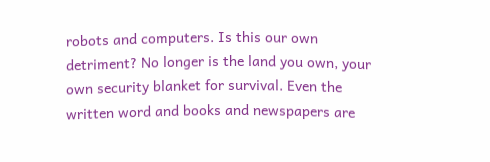robots and computers. Is this our own detriment? No longer is the land you own, your own security blanket for survival. Even the written word and books and newspapers are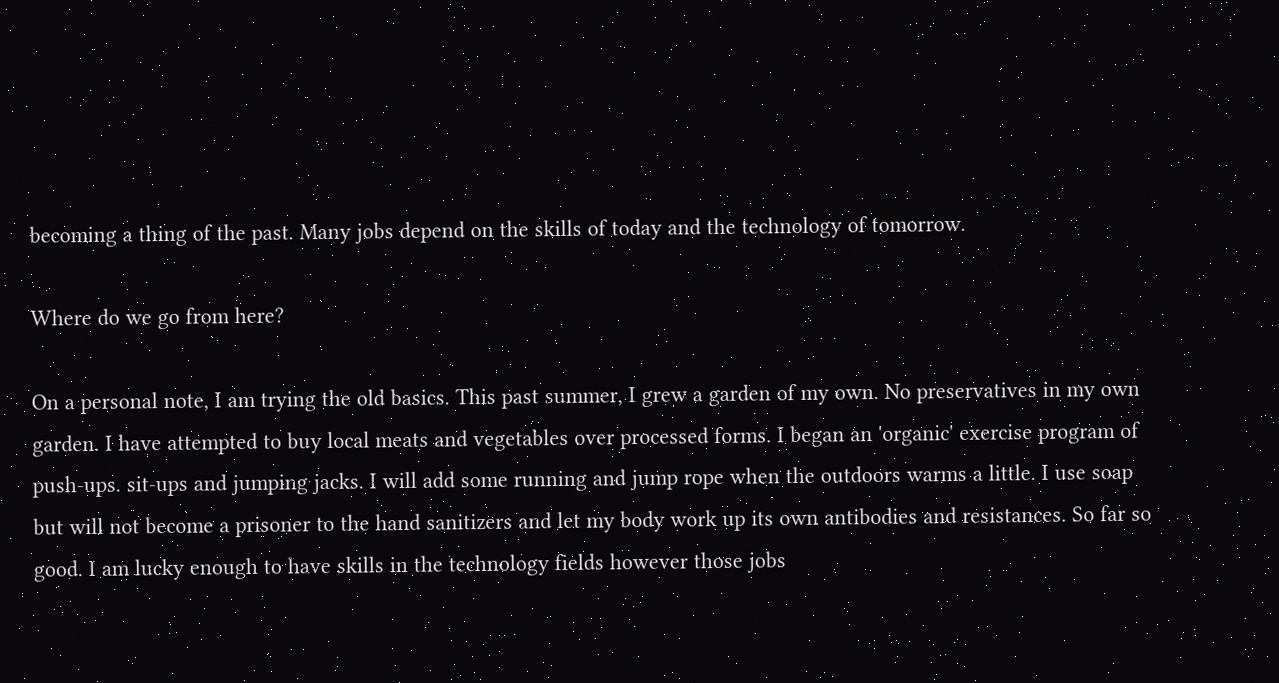becoming a thing of the past. Many jobs depend on the skills of today and the technology of tomorrow.

Where do we go from here?

On a personal note, I am trying the old basics. This past summer, I grew a garden of my own. No preservatives in my own garden. I have attempted to buy local meats and vegetables over processed forms. I began an 'organic' exercise program of push-ups. sit-ups and jumping jacks. I will add some running and jump rope when the outdoors warms a little. I use soap but will not become a prisoner to the hand sanitizers and let my body work up its own antibodies and resistances. So far so good. I am lucky enough to have skills in the technology fields however those jobs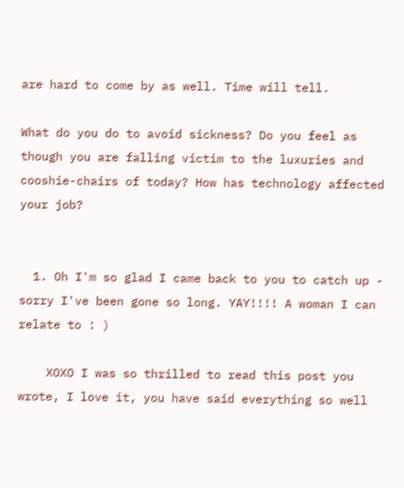are hard to come by as well. Time will tell.

What do you do to avoid sickness? Do you feel as though you are falling victim to the luxuries and cooshie-chairs of today? How has technology affected your job?


  1. Oh I'm so glad I came back to you to catch up - sorry I've been gone so long. YAY!!!! A woman I can relate to : )

    XOXO I was so thrilled to read this post you wrote, I love it, you have said everything so well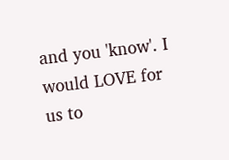and you 'know'. I would LOVE for us to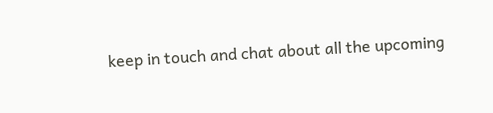keep in touch and chat about all the upcoming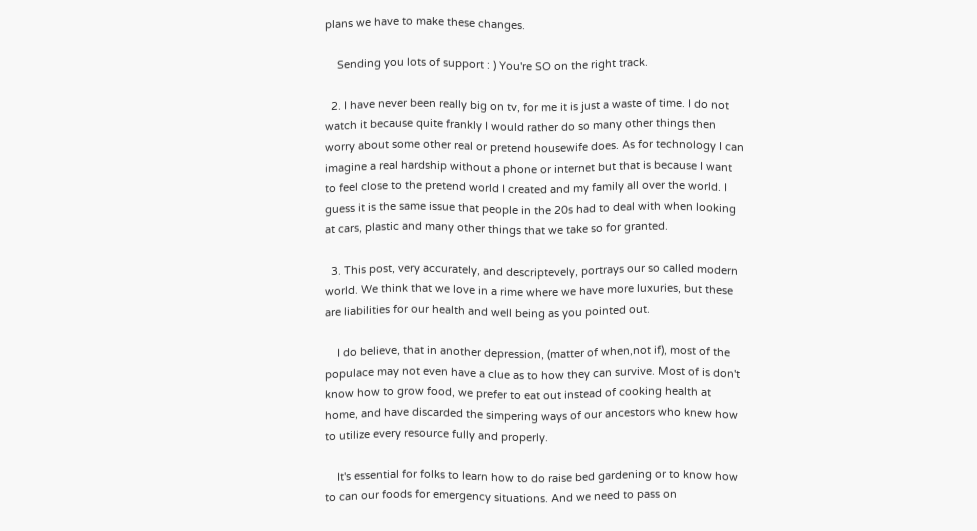plans we have to make these changes.

    Sending you lots of support : ) You're SO on the right track.

  2. I have never been really big on tv, for me it is just a waste of time. I do not watch it because quite frankly I would rather do so many other things then worry about some other real or pretend housewife does. As for technology I can imagine a real hardship without a phone or internet but that is because I want to feel close to the pretend world I created and my family all over the world. I guess it is the same issue that people in the 20s had to deal with when looking at cars, plastic and many other things that we take so for granted.

  3. This post, very accurately, and descriptevely, portrays our so called modern world. We think that we love in a rime where we have more luxuries, but these are liabilities for our health and well being as you pointed out.

    I do believe, that in another depression, (matter of when,not if), most of the populace may not even have a clue as to how they can survive. Most of is don't know how to grow food, we prefer to eat out instead of cooking health at home, and have discarded the simpering ways of our ancestors who knew how to utilize every resource fully and properly.

    It's essential for folks to learn how to do raise bed gardening or to know how to can our foods for emergency situations. And we need to pass on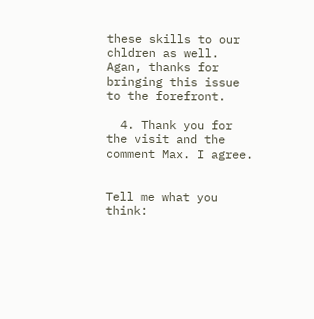these skills to our chldren as well. Agan, thanks for bringing this issue to the forefront.

  4. Thank you for the visit and the comment Max. I agree.


Tell me what you think: